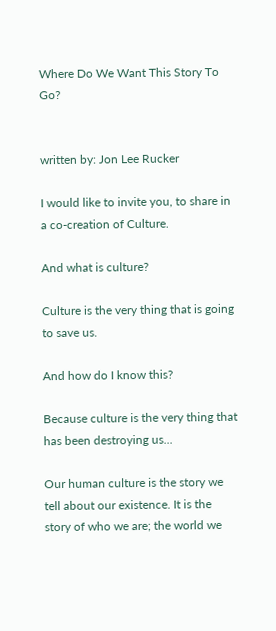Where Do We Want This Story To Go?


written by: Jon Lee Rucker

I would like to invite you, to share in a co-creation of Culture.

And what is culture?

Culture is the very thing that is going to save us.

And how do I know this?

Because culture is the very thing that has been destroying us...

Our human culture is the story we tell about our existence. It is the story of who we are; the world we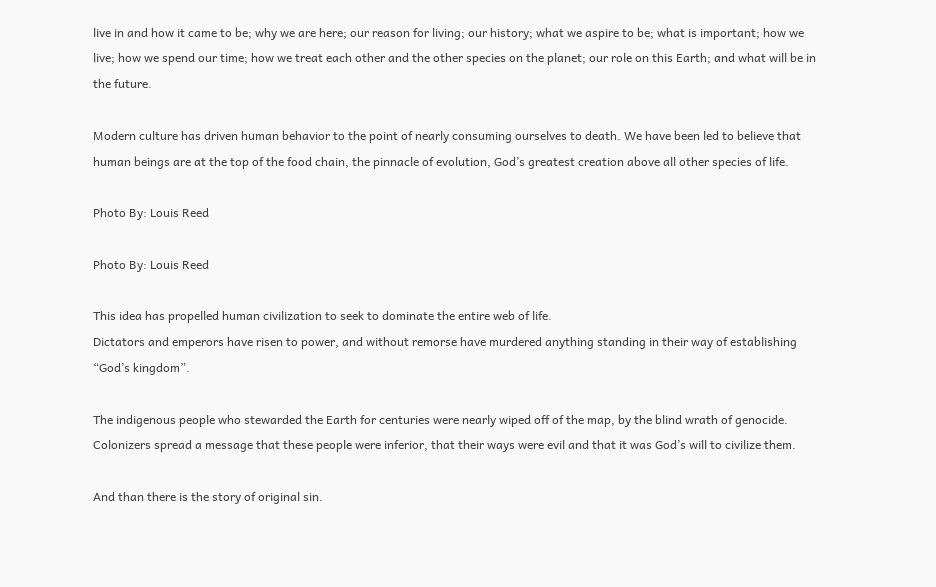live in and how it came to be; why we are here; our reason for living; our history; what we aspire to be; what is important; how we live; how we spend our time; how we treat each other and the other species on the planet; our role on this Earth; and what will be in the future.

Modern culture has driven human behavior to the point of nearly consuming ourselves to death. We have been led to believe that human beings are at the top of the food chain, the pinnacle of evolution, God’s greatest creation above all other species of life.

Photo By: Louis Reed

Photo By: Louis Reed

This idea has propelled human civilization to seek to dominate the entire web of life.
Dictators and emperors have risen to power, and without remorse have murdered anything standing in their way of establishing “God’s kingdom”.

The indigenous people who stewarded the Earth for centuries were nearly wiped off of the map, by the blind wrath of genocide. Colonizers spread a message that these people were inferior, that their ways were evil and that it was God’s will to civilize them.

And than there is the story of original sin.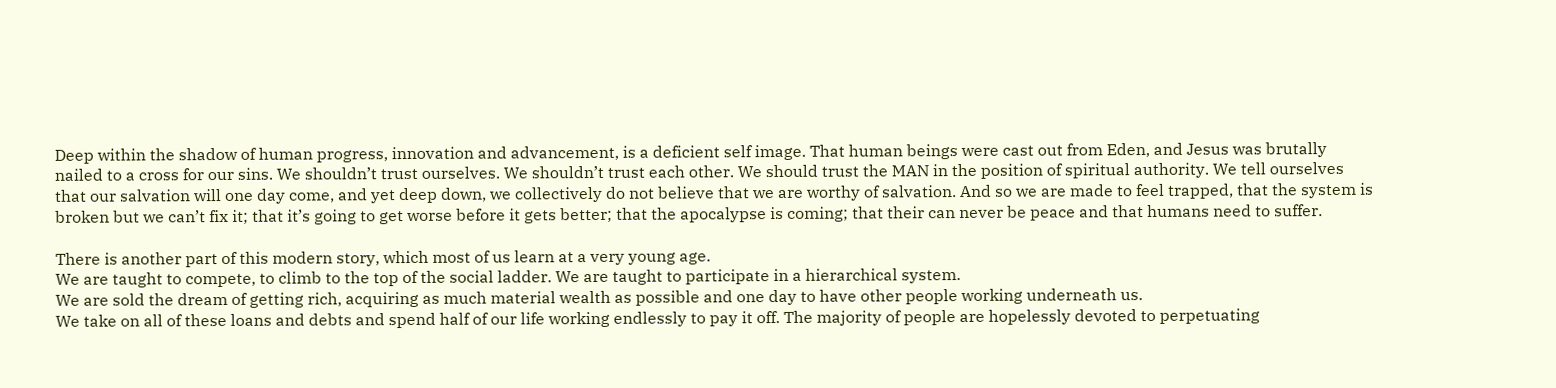Deep within the shadow of human progress, innovation and advancement, is a deficient self image. That human beings were cast out from Eden, and Jesus was brutally nailed to a cross for our sins. We shouldn’t trust ourselves. We shouldn’t trust each other. We should trust the MAN in the position of spiritual authority. We tell ourselves that our salvation will one day come, and yet deep down, we collectively do not believe that we are worthy of salvation. And so we are made to feel trapped, that the system is broken but we can’t fix it; that it’s going to get worse before it gets better; that the apocalypse is coming; that their can never be peace and that humans need to suffer.

There is another part of this modern story, which most of us learn at a very young age.
We are taught to compete, to climb to the top of the social ladder. We are taught to participate in a hierarchical system.
We are sold the dream of getting rich, acquiring as much material wealth as possible and one day to have other people working underneath us.
We take on all of these loans and debts and spend half of our life working endlessly to pay it off. The majority of people are hopelessly devoted to perpetuating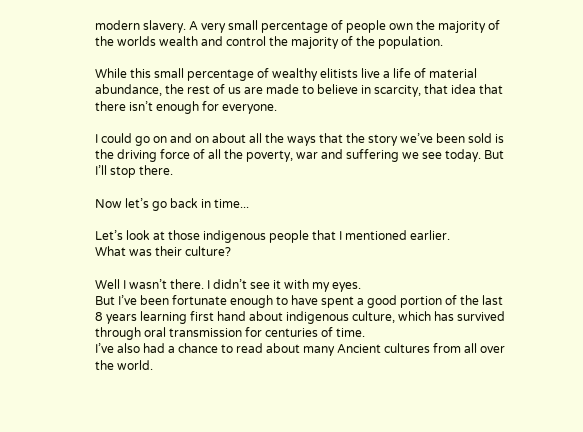modern slavery. A very small percentage of people own the majority of the worlds wealth and control the majority of the population.

While this small percentage of wealthy elitists live a life of material abundance, the rest of us are made to believe in scarcity, that idea that there isn’t enough for everyone.

I could go on and on about all the ways that the story we’ve been sold is the driving force of all the poverty, war and suffering we see today. But I’ll stop there.

Now let’s go back in time...

Let’s look at those indigenous people that I mentioned earlier.
What was their culture?

Well I wasn’t there. I didn’t see it with my eyes.
But I’ve been fortunate enough to have spent a good portion of the last 8 years learning first hand about indigenous culture, which has survived through oral transmission for centuries of time.
I’ve also had a chance to read about many Ancient cultures from all over the world.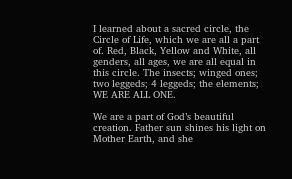I learned about a sacred circle, the Circle of Life, which we are all a part of. Red, Black, Yellow and White, all genders, all ages, we are all equal in this circle. The insects; winged ones; two leggeds; 4 leggeds; the elements; WE ARE ALL ONE.

We are a part of God’s beautiful creation. Father sun shines his light on Mother Earth, and she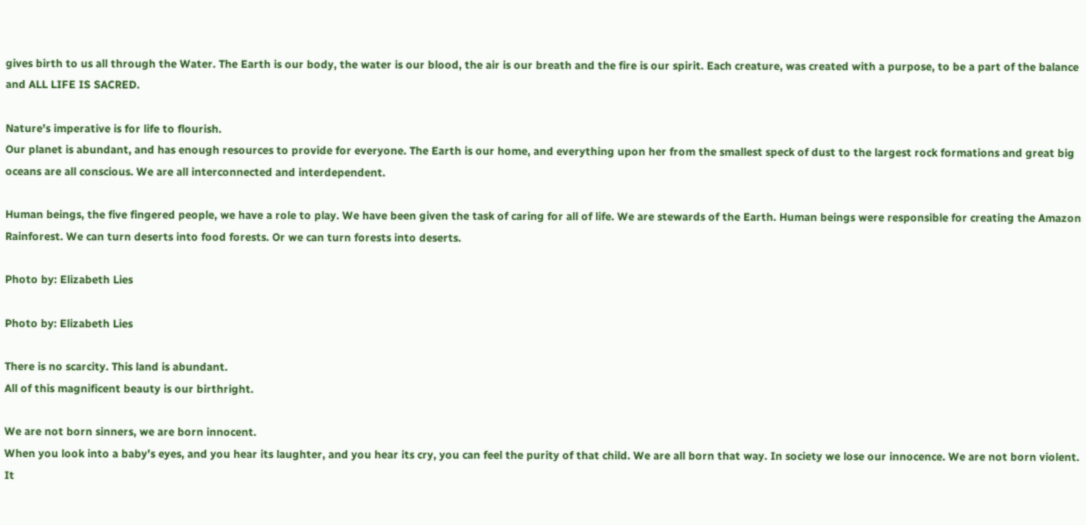gives birth to us all through the Water. The Earth is our body, the water is our blood, the air is our breath and the fire is our spirit. Each creature, was created with a purpose, to be a part of the balance and ALL LIFE IS SACRED.

Nature’s imperative is for life to flourish.
Our planet is abundant, and has enough resources to provide for everyone. The Earth is our home, and everything upon her from the smallest speck of dust to the largest rock formations and great big oceans are all conscious. We are all interconnected and interdependent.

Human beings, the five fingered people, we have a role to play. We have been given the task of caring for all of life. We are stewards of the Earth. Human beings were responsible for creating the Amazon Rainforest. We can turn deserts into food forests. Or we can turn forests into deserts.

Photo by: Elizabeth Lies

Photo by: Elizabeth Lies

There is no scarcity. This land is abundant.
All of this magnificent beauty is our birthright.

We are not born sinners, we are born innocent.
When you look into a baby’s eyes, and you hear its laughter, and you hear its cry, you can feel the purity of that child. We are all born that way. In society we lose our innocence. We are not born violent.
It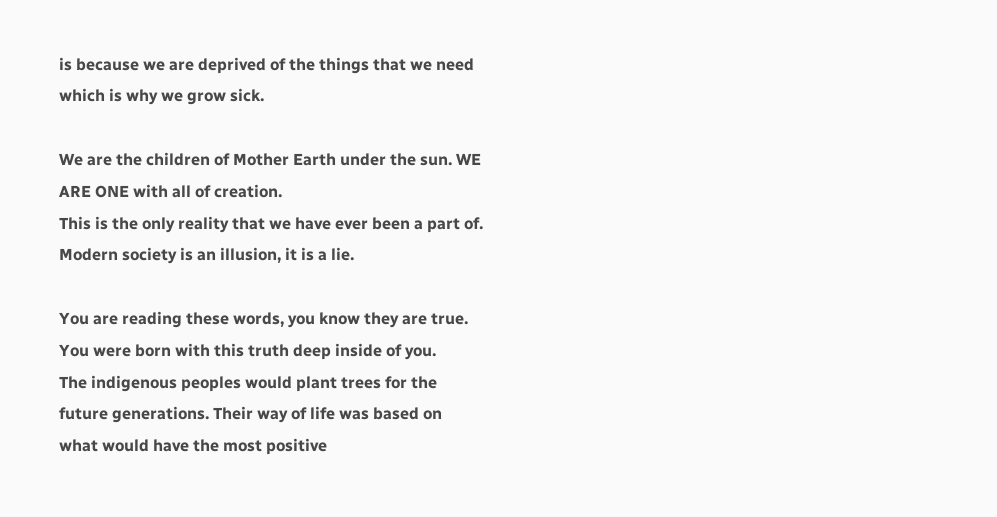is because we are deprived of the things that we need which is why we grow sick.

We are the children of Mother Earth under the sun. WE ARE ONE with all of creation.
This is the only reality that we have ever been a part of.
Modern society is an illusion, it is a lie.

You are reading these words, you know they are true. You were born with this truth deep inside of you.
The indigenous peoples would plant trees for the future generations. Their way of life was based on what would have the most positive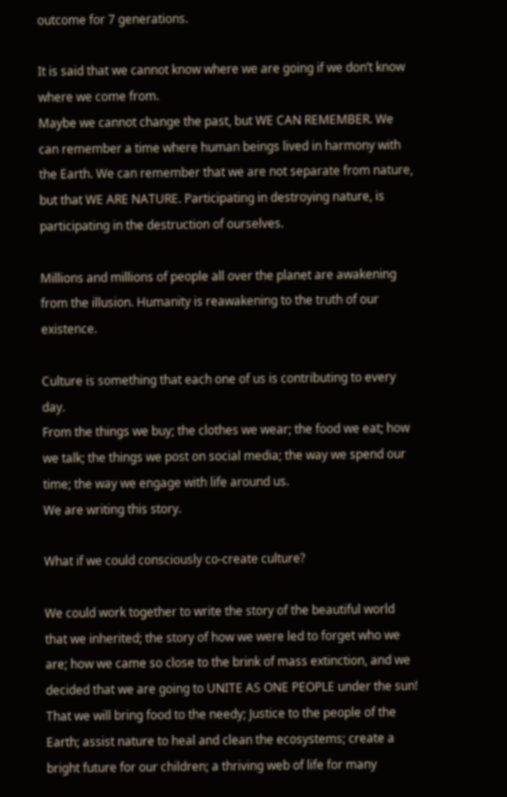outcome for 7 generations.

It is said that we cannot know where we are going if we don’t know where we come from.
Maybe we cannot change the past, but WE CAN REMEMBER. We can remember a time where human beings lived in harmony with the Earth. We can remember that we are not separate from nature, but that WE ARE NATURE. Participating in destroying nature, is participating in the destruction of ourselves.

Millions and millions of people all over the planet are awakening from the illusion. Humanity is reawakening to the truth of our existence.

Culture is something that each one of us is contributing to every day.
From the things we buy; the clothes we wear; the food we eat; how we talk; the things we post on social media; the way we spend our time; the way we engage with life around us.
We are writing this story.

What if we could consciously co-create culture?

We could work together to write the story of the beautiful world that we inherited; the story of how we were led to forget who we are; how we came so close to the brink of mass extinction, and we decided that we are going to UNITE AS ONE PEOPLE under the sun! That we will bring food to the needy; Justice to the people of the Earth; assist nature to heal and clean the ecosystems; create a bright future for our children; a thriving web of life for many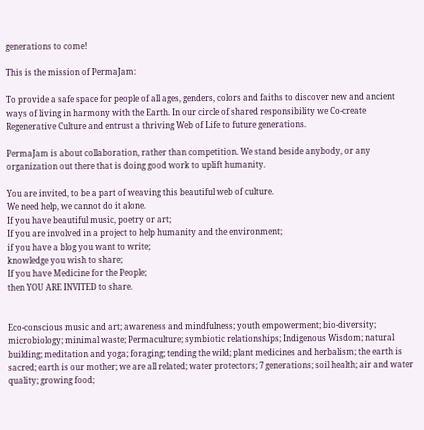generations to come!

This is the mission of PermaJam:

To provide a safe space for people of all ages, genders, colors and faiths to discover new and ancient ways of living in harmony with the Earth. In our circle of shared responsibility we Co-create Regenerative Culture and entrust a thriving Web of Life to future generations.

PermaJam is about collaboration, rather than competition. We stand beside anybody, or any organization out there that is doing good work to uplift humanity.

You are invited, to be a part of weaving this beautiful web of culture.
We need help, we cannot do it alone.
If you have beautiful music, poetry or art;
If you are involved in a project to help humanity and the environment;
if you have a blog you want to write;
knowledge you wish to share;
If you have Medicine for the People;
then YOU ARE INVITED to share.


Eco-conscious music and art; awareness and mindfulness; youth empowerment; bio-diversity; microbiology; minimal waste; Permaculture; symbiotic relationships; Indigenous Wisdom; natural building; meditation and yoga; foraging; tending the wild; plant medicines and herbalism; the earth is sacred; earth is our mother; we are all related; water protectors; 7 generations; soil health; air and water quality; growing food;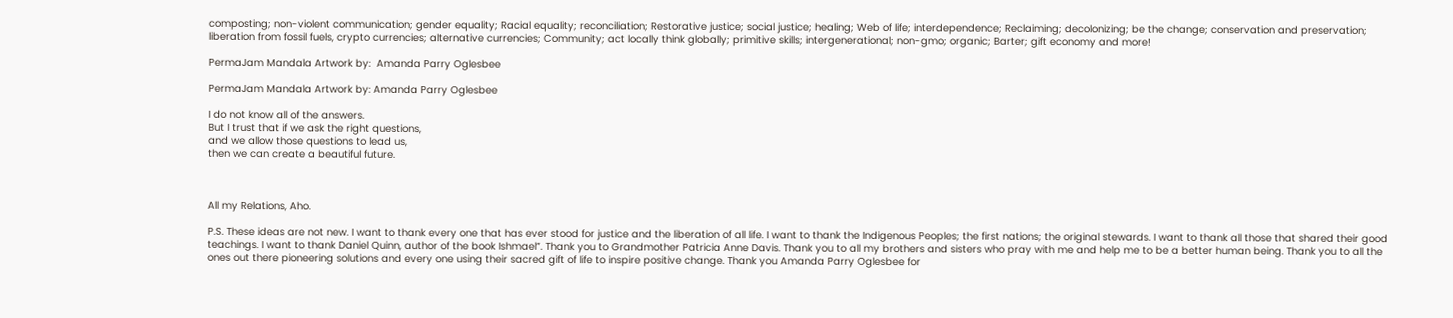composting; non-violent communication; gender equality; Racial equality; reconciliation; Restorative justice; social justice; healing; Web of life; interdependence; Reclaiming; decolonizing; be the change; conservation and preservation; liberation from fossil fuels, crypto currencies; alternative currencies; Community; act locally think globally; primitive skills; intergenerational; non-gmo; organic; Barter; gift economy and more!

PermaJam Mandala Artwork by:  Amanda Parry Oglesbee

PermaJam Mandala Artwork by: Amanda Parry Oglesbee

I do not know all of the answers.
But I trust that if we ask the right questions,
and we allow those questions to lead us,
then we can create a beautiful future.



All my Relations, Aho.

P.S. These ideas are not new. I want to thank every one that has ever stood for justice and the liberation of all life. I want to thank the Indigenous Peoples; the first nations; the original stewards. I want to thank all those that shared their good teachings. I want to thank Daniel Quinn, author of the book Ishmael”. Thank you to Grandmother Patricia Anne Davis. Thank you to all my brothers and sisters who pray with me and help me to be a better human being. Thank you to all the ones out there pioneering solutions and every one using their sacred gift of life to inspire positive change. Thank you Amanda Parry Oglesbee for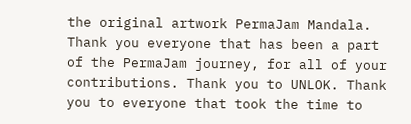the original artwork PermaJam Mandala. Thank you everyone that has been a part of the PermaJam journey, for all of your contributions. Thank you to UNLOK. Thank you to everyone that took the time to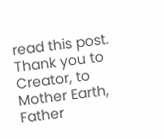read this post. Thank you to Creator, to Mother Earth, Father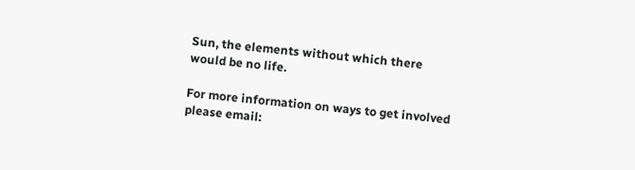Sun, the elements without which there would be no life.

For more information on ways to get involved please email: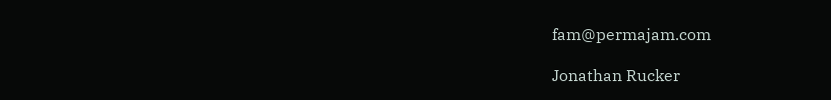fam@permajam.com

Jonathan Rucker